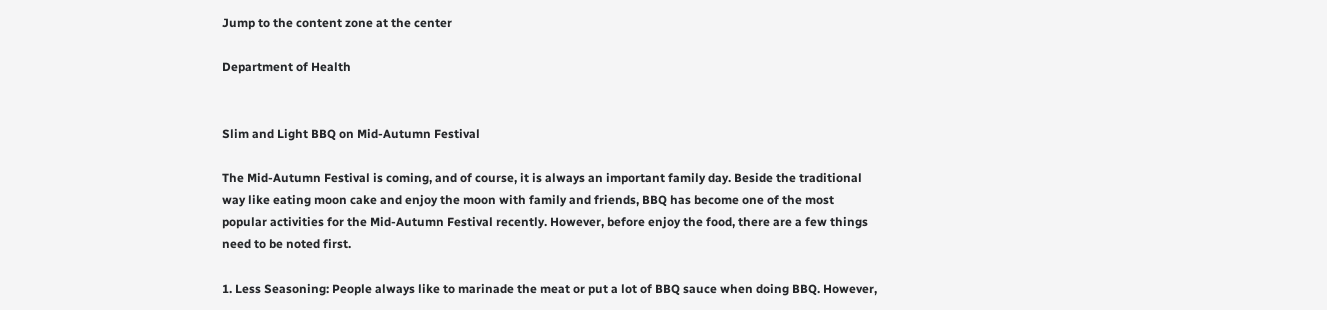Jump to the content zone at the center

Department of Health


Slim and Light BBQ on Mid-Autumn Festival

The Mid-Autumn Festival is coming, and of course, it is always an important family day. Beside the traditional way like eating moon cake and enjoy the moon with family and friends, BBQ has become one of the most popular activities for the Mid-Autumn Festival recently. However, before enjoy the food, there are a few things need to be noted first.

1. Less Seasoning: People always like to marinade the meat or put a lot of BBQ sauce when doing BBQ. However,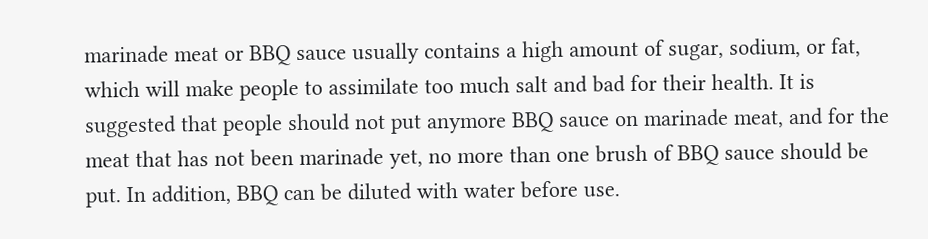marinade meat or BBQ sauce usually contains a high amount of sugar, sodium, or fat, which will make people to assimilate too much salt and bad for their health. It is suggested that people should not put anymore BBQ sauce on marinade meat, and for the meat that has not been marinade yet, no more than one brush of BBQ sauce should be put. In addition, BBQ can be diluted with water before use.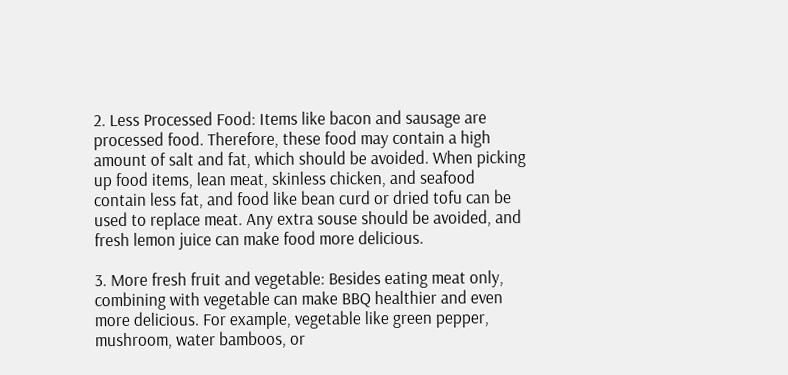2. Less Processed Food: Items like bacon and sausage are processed food. Therefore, these food may contain a high amount of salt and fat, which should be avoided. When picking up food items, lean meat, skinless chicken, and seafood contain less fat, and food like bean curd or dried tofu can be used to replace meat. Any extra souse should be avoided, and fresh lemon juice can make food more delicious.

3. More fresh fruit and vegetable: Besides eating meat only, combining with vegetable can make BBQ healthier and even more delicious. For example, vegetable like green pepper, mushroom, water bamboos, or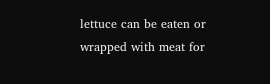lettuce can be eaten or wrapped with meat for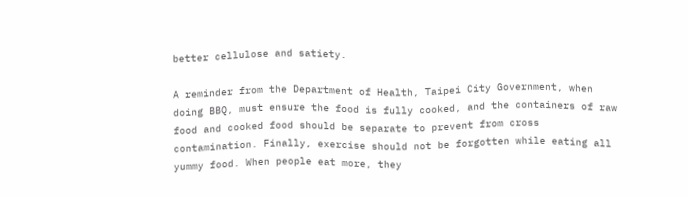better cellulose and satiety.

A reminder from the Department of Health, Taipei City Government, when doing BBQ, must ensure the food is fully cooked, and the containers of raw food and cooked food should be separate to prevent from cross contamination. Finally, exercise should not be forgotten while eating all yummy food. When people eat more, they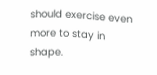should exercise even more to stay in shape.